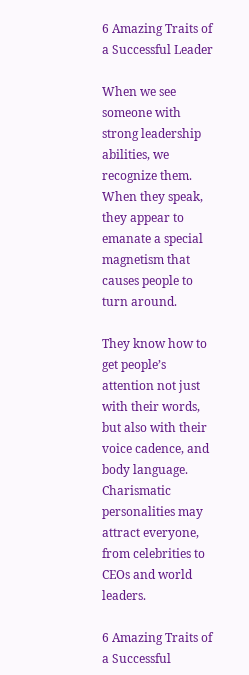6 Amazing Traits of a Successful Leader

When we see someone with strong leadership abilities, we recognize them. When they speak, they appear to emanate a special magnetism that causes people to turn around.

They know how to get people’s attention not just with their words, but also with their voice cadence, and body language. Charismatic personalities may attract everyone, from celebrities to CEOs and world leaders.

6 Amazing Traits of a Successful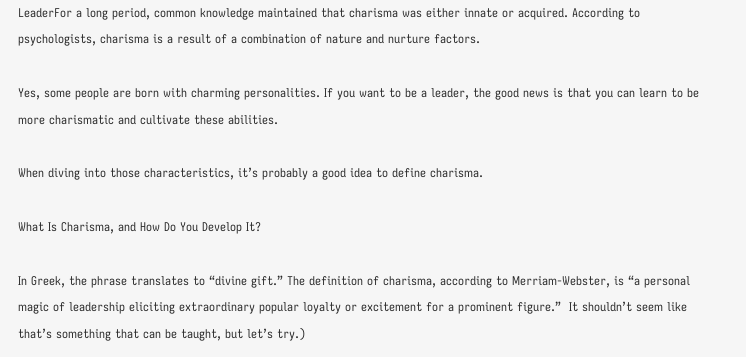LeaderFor a long period, common knowledge maintained that charisma was either innate or acquired. According to psychologists, charisma is a result of a combination of nature and nurture factors.

Yes, some people are born with charming personalities. If you want to be a leader, the good news is that you can learn to be more charismatic and cultivate these abilities.

When diving into those characteristics, it’s probably a good idea to define charisma.

What Is Charisma, and How Do You Develop It?

In Greek, the phrase translates to “divine gift.” The definition of charisma, according to Merriam-Webster, is “a personal magic of leadership eliciting extraordinary popular loyalty or excitement for a prominent figure.”  It shouldn’t seem like that’s something that can be taught, but let’s try.)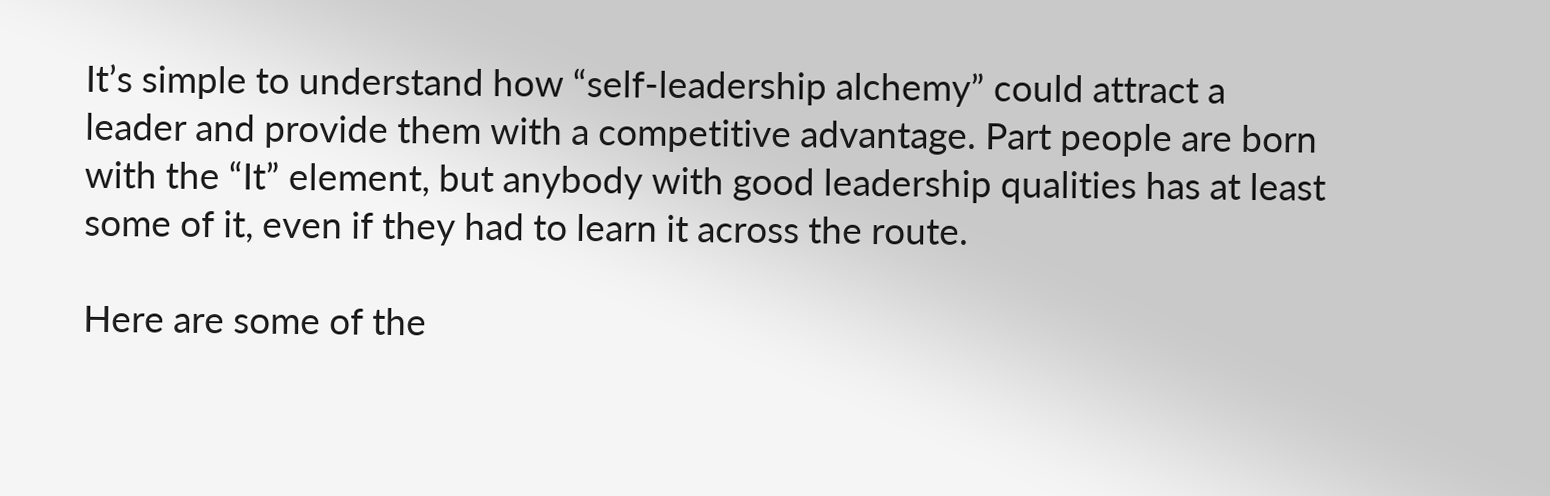It’s simple to understand how “self-leadership alchemy” could attract a leader and provide them with a competitive advantage. Part people are born with the “It” element, but anybody with good leadership qualities has at least some of it, even if they had to learn it across the route.

Here are some of the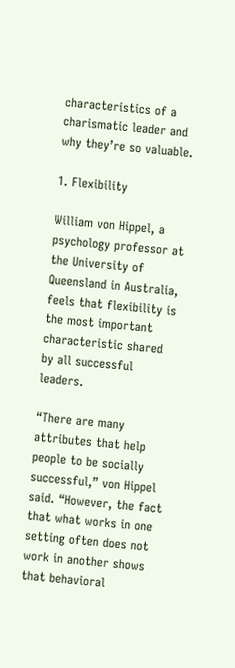characteristics of a charismatic leader and why they’re so valuable.

1. Flexibility

William von Hippel, a psychology professor at the University of Queensland in Australia, feels that flexibility is the most important characteristic shared by all successful leaders.

“There are many attributes that help people to be socially successful,” von Hippel said. “However, the fact that what works in one setting often does not work in another shows that behavioral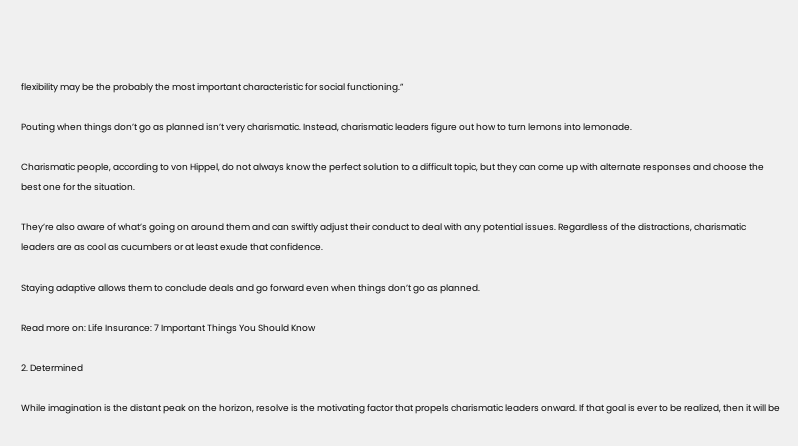flexibility may be the probably the most important characteristic for social functioning.”

Pouting when things don’t go as planned isn’t very charismatic. Instead, charismatic leaders figure out how to turn lemons into lemonade.

Charismatic people, according to von Hippel, do not always know the perfect solution to a difficult topic, but they can come up with alternate responses and choose the best one for the situation.

They’re also aware of what’s going on around them and can swiftly adjust their conduct to deal with any potential issues. Regardless of the distractions, charismatic leaders are as cool as cucumbers or at least exude that confidence.

Staying adaptive allows them to conclude deals and go forward even when things don’t go as planned.

Read more on: Life Insurance: 7 Important Things You Should Know

2. Determined

While imagination is the distant peak on the horizon, resolve is the motivating factor that propels charismatic leaders onward. If that goal is ever to be realized, then it will be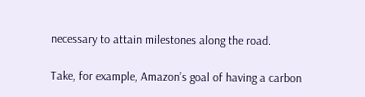necessary to attain milestones along the road.

Take, for example, Amazon’s goal of having a carbon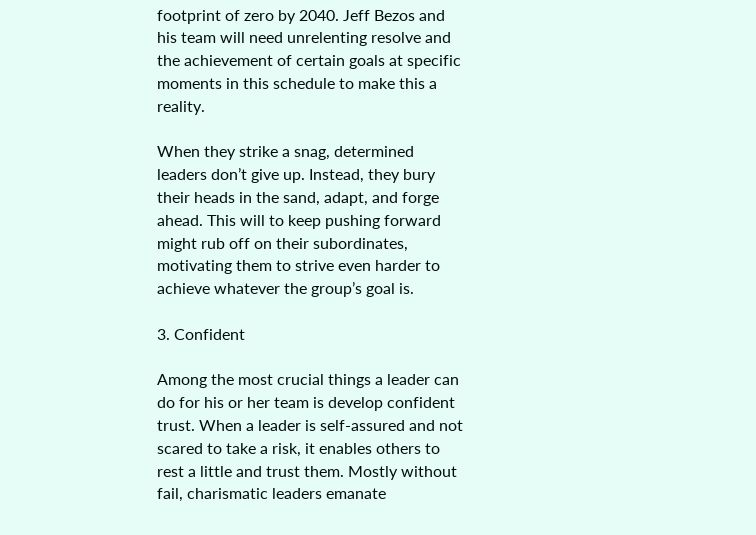footprint of zero by 2040. Jeff Bezos and his team will need unrelenting resolve and the achievement of certain goals at specific moments in this schedule to make this a reality.

When they strike a snag, determined leaders don’t give up. Instead, they bury their heads in the sand, adapt, and forge ahead. This will to keep pushing forward might rub off on their subordinates, motivating them to strive even harder to achieve whatever the group’s goal is.

3. Confident

Among the most crucial things a leader can do for his or her team is develop confident trust. When a leader is self-assured and not scared to take a risk, it enables others to rest a little and trust them. Mostly without fail, charismatic leaders emanate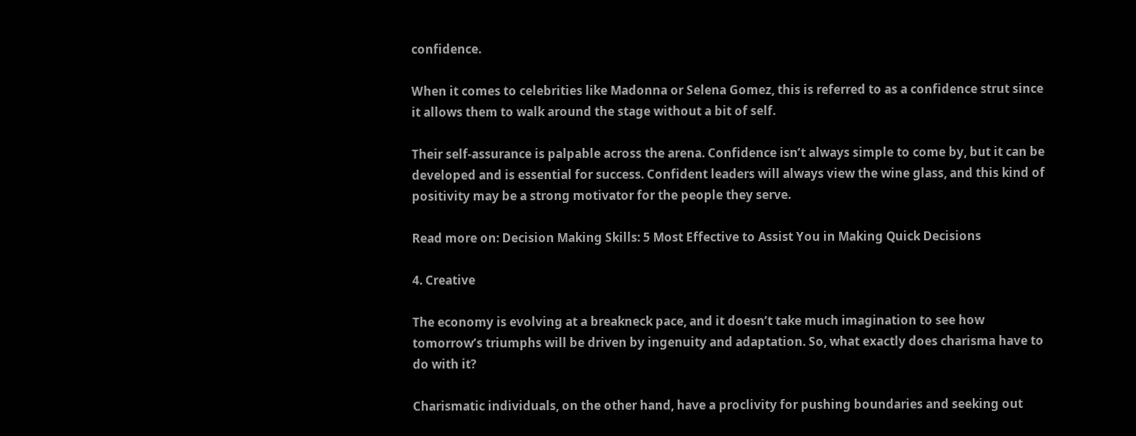confidence.

When it comes to celebrities like Madonna or Selena Gomez, this is referred to as a confidence strut since it allows them to walk around the stage without a bit of self.

Their self-assurance is palpable across the arena. Confidence isn’t always simple to come by, but it can be developed and is essential for success. Confident leaders will always view the wine glass, and this kind of positivity may be a strong motivator for the people they serve.

Read more on: Decision Making Skills: 5 Most Effective to Assist You in Making Quick Decisions

4. Creative

The economy is evolving at a breakneck pace, and it doesn’t take much imagination to see how tomorrow’s triumphs will be driven by ingenuity and adaptation. So, what exactly does charisma have to do with it?

Charismatic individuals, on the other hand, have a proclivity for pushing boundaries and seeking out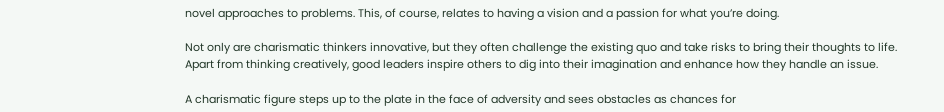novel approaches to problems. This, of course, relates to having a vision and a passion for what you’re doing.

Not only are charismatic thinkers innovative, but they often challenge the existing quo and take risks to bring their thoughts to life. Apart from thinking creatively, good leaders inspire others to dig into their imagination and enhance how they handle an issue.

A charismatic figure steps up to the plate in the face of adversity and sees obstacles as chances for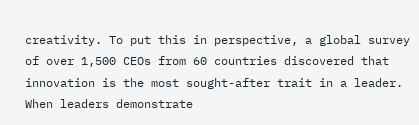creativity. To put this in perspective, a global survey of over 1,500 CEOs from 60 countries discovered that innovation is the most sought-after trait in a leader. When leaders demonstrate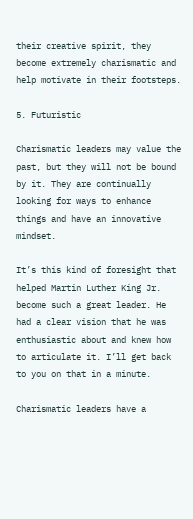their creative spirit, they become extremely charismatic and help motivate in their footsteps.

5. Futuristic

Charismatic leaders may value the past, but they will not be bound by it. They are continually looking for ways to enhance things and have an innovative mindset.

It’s this kind of foresight that helped Martin Luther King Jr. become such a great leader. He had a clear vision that he was enthusiastic about and knew how to articulate it. I’ll get back to you on that in a minute.

Charismatic leaders have a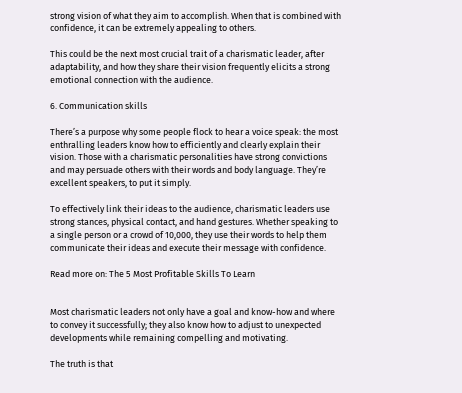strong vision of what they aim to accomplish. When that is combined with confidence, it can be extremely appealing to others.

This could be the next most crucial trait of a charismatic leader, after adaptability, and how they share their vision frequently elicits a strong emotional connection with the audience.

6. Communication skills

There’s a purpose why some people flock to hear a voice speak: the most enthralling leaders know how to efficiently and clearly explain their vision. Those with a charismatic personalities have strong convictions and may persuade others with their words and body language. They’re excellent speakers, to put it simply.

To effectively link their ideas to the audience, charismatic leaders use strong stances, physical contact, and hand gestures. Whether speaking to a single person or a crowd of 10,000, they use their words to help them communicate their ideas and execute their message with confidence.

Read more on: The 5 Most Profitable Skills To Learn


Most charismatic leaders not only have a goal and know-how and where to convey it successfully; they also know how to adjust to unexpected developments while remaining compelling and motivating.

The truth is that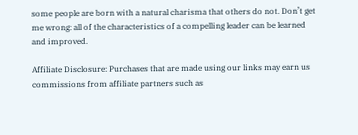some people are born with a natural charisma that others do not. Don’t get me wrong: all of the characteristics of a compelling leader can be learned and improved.

Affiliate Disclosure: Purchases that are made using our links may earn us commissions from affiliate partners such as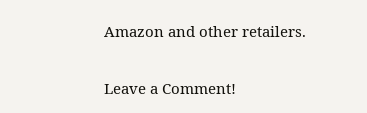Amazon and other retailers.

Leave a Comment!